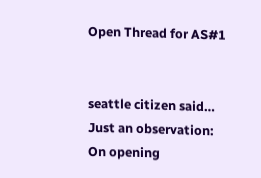Open Thread for AS#1


seattle citizen said…
Just an observation:
On opening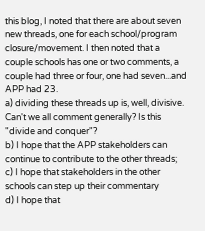this blog, I noted that there are about seven new threads, one for each school/program closure/movement. I then noted that a couple schools has one or two comments, a couple had three or four, one had seven...and APP had 23.
a) dividing these threads up is, well, divisive. Can't we all comment generally? Is this "divide and conquer"?
b) I hope that the APP stakeholders can continue to contribute to the other threads;
c) I hope that stakeholders in the other schools can step up their commentary
d) I hope that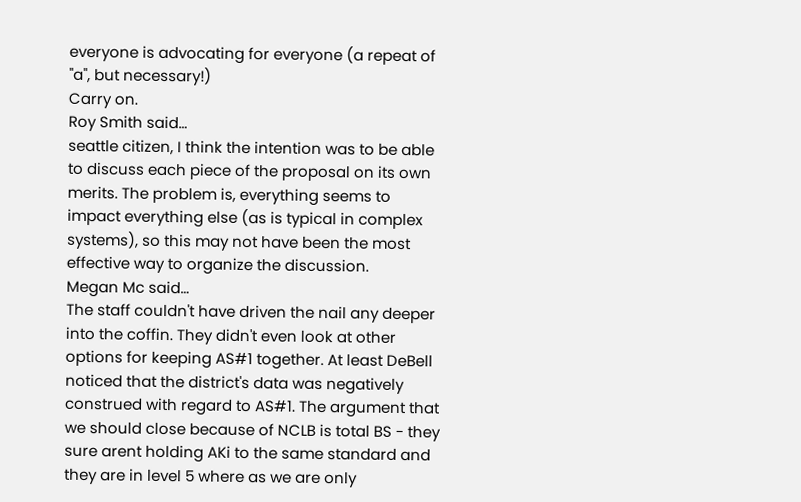everyone is advocating for everyone (a repeat of "a", but necessary!)
Carry on.
Roy Smith said…
seattle citizen, I think the intention was to be able to discuss each piece of the proposal on its own merits. The problem is, everything seems to impact everything else (as is typical in complex systems), so this may not have been the most effective way to organize the discussion.
Megan Mc said…
The staff couldn't have driven the nail any deeper into the coffin. They didn't even look at other options for keeping AS#1 together. At least DeBell noticed that the district's data was negatively construed with regard to AS#1. The argument that we should close because of NCLB is total BS - they sure arent holding AKi to the same standard and they are in level 5 where as we are only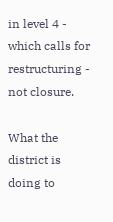in level 4 - which calls for restructuring - not closure.

What the district is doing to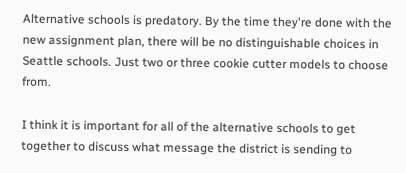Alternative schools is predatory. By the time they're done with the new assignment plan, there will be no distinguishable choices in Seattle schools. Just two or three cookie cutter models to choose from.

I think it is important for all of the alternative schools to get together to discuss what message the district is sending to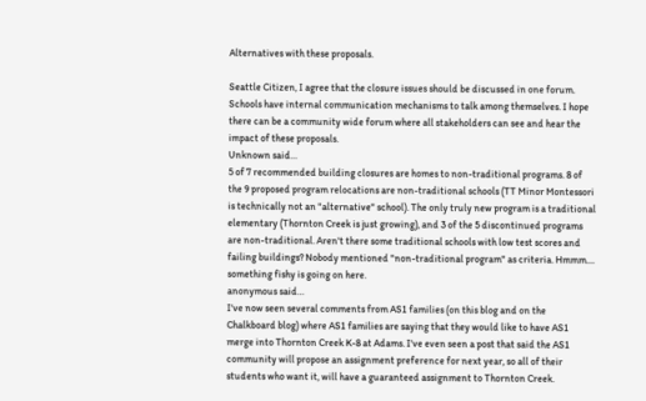Alternatives with these proposals.

Seattle Citizen, I agree that the closure issues should be discussed in one forum. Schools have internal communication mechanisms to talk among themselves. I hope there can be a community wide forum where all stakeholders can see and hear the impact of these proposals.
Unknown said…
5 of 7 recommended building closures are homes to non-traditional programs. 8 of the 9 proposed program relocations are non-traditional schools (TT Minor Montessori is technically not an "alternative" school). The only truly new program is a traditional elementary (Thornton Creek is just growing), and 3 of the 5 discontinued programs are non-traditional. Aren't there some traditional schools with low test scores and failing buildings? Nobody mentioned "non-traditional program" as criteria. Hmmm.... something fishy is going on here.
anonymous said…
I've now seen several comments from AS1 families (on this blog and on the Chalkboard blog) where AS1 families are saying that they would like to have AS1 merge into Thornton Creek K-8 at Adams. I've even seen a post that said the AS1 community will propose an assignment preference for next year, so all of their students who want it, will have a guaranteed assignment to Thornton Creek.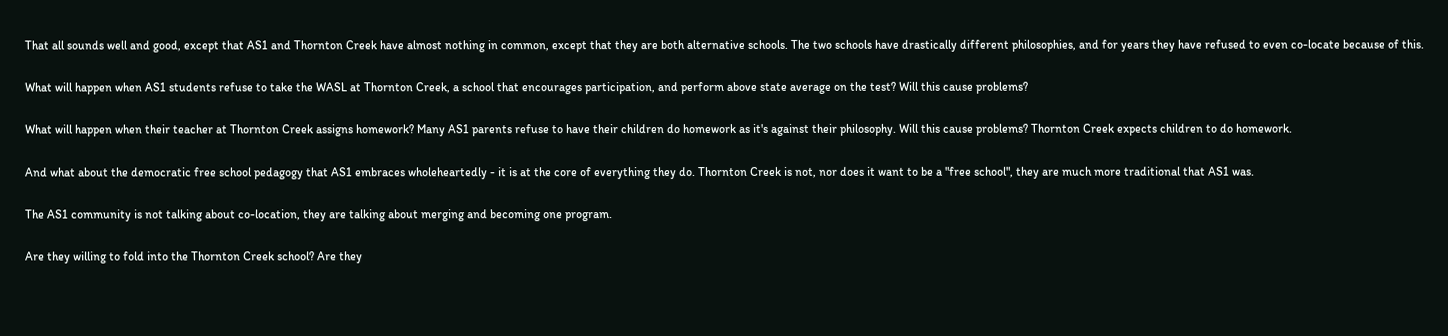That all sounds well and good, except that AS1 and Thornton Creek have almost nothing in common, except that they are both alternative schools. The two schools have drastically different philosophies, and for years they have refused to even co-locate because of this.

What will happen when AS1 students refuse to take the WASL at Thornton Creek, a school that encourages participation, and perform above state average on the test? Will this cause problems?

What will happen when their teacher at Thornton Creek assigns homework? Many AS1 parents refuse to have their children do homework as it's against their philosophy. Will this cause problems? Thornton Creek expects children to do homework.

And what about the democratic free school pedagogy that AS1 embraces wholeheartedly - it is at the core of everything they do. Thornton Creek is not, nor does it want to be a "free school", they are much more traditional that AS1 was.

The AS1 community is not talking about co-location, they are talking about merging and becoming one program.

Are they willing to fold into the Thornton Creek school? Are they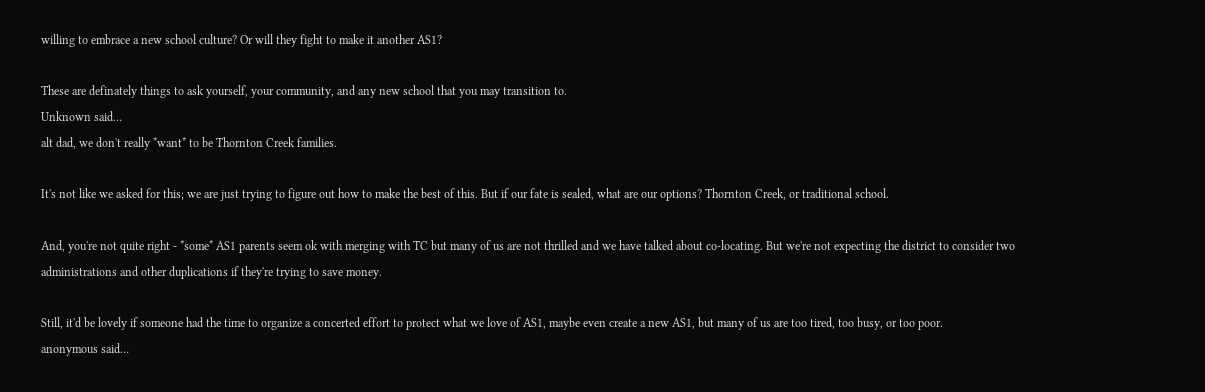willing to embrace a new school culture? Or will they fight to make it another AS1?

These are definately things to ask yourself, your community, and any new school that you may transition to.
Unknown said…
alt dad, we don't really *want* to be Thornton Creek families.

It's not like we asked for this; we are just trying to figure out how to make the best of this. But if our fate is sealed, what are our options? Thornton Creek, or traditional school.

And, you're not quite right - *some* AS1 parents seem ok with merging with TC but many of us are not thrilled and we have talked about co-locating. But we're not expecting the district to consider two administrations and other duplications if they're trying to save money.

Still, it'd be lovely if someone had the time to organize a concerted effort to protect what we love of AS1, maybe even create a new AS1, but many of us are too tired, too busy, or too poor.
anonymous said…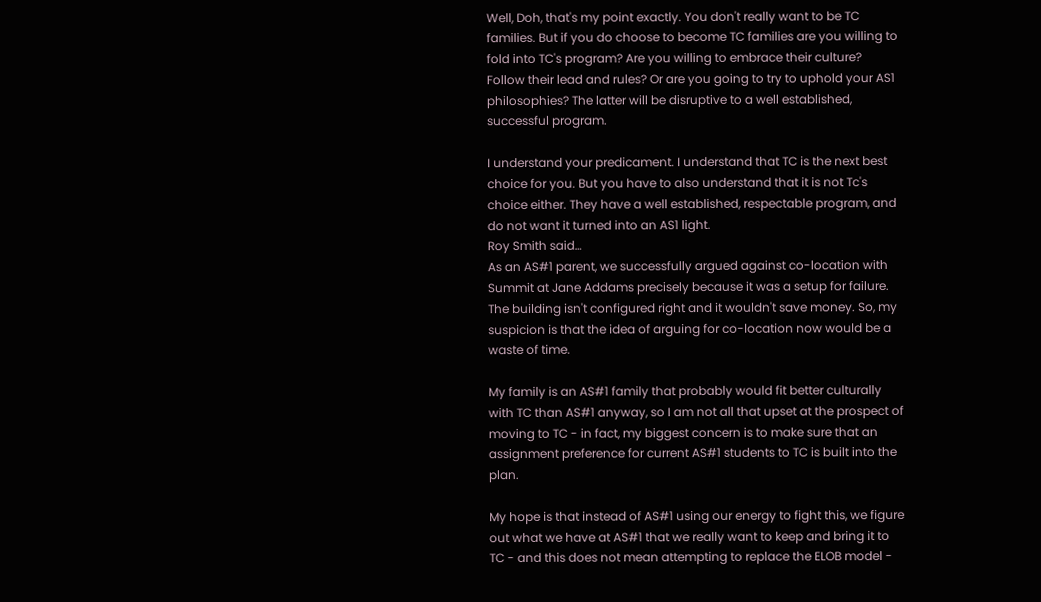Well, Doh, that's my point exactly. You don't really want to be TC families. But if you do choose to become TC families are you willing to fold into TC's program? Are you willing to embrace their culture? Follow their lead and rules? Or are you going to try to uphold your AS1 philosophies? The latter will be disruptive to a well established, successful program.

I understand your predicament. I understand that TC is the next best choice for you. But you have to also understand that it is not Tc's choice either. They have a well established, respectable program, and do not want it turned into an AS1 light.
Roy Smith said…
As an AS#1 parent, we successfully argued against co-location with Summit at Jane Addams precisely because it was a setup for failure. The building isn't configured right and it wouldn't save money. So, my suspicion is that the idea of arguing for co-location now would be a waste of time.

My family is an AS#1 family that probably would fit better culturally with TC than AS#1 anyway, so I am not all that upset at the prospect of moving to TC - in fact, my biggest concern is to make sure that an assignment preference for current AS#1 students to TC is built into the plan.

My hope is that instead of AS#1 using our energy to fight this, we figure out what we have at AS#1 that we really want to keep and bring it to TC - and this does not mean attempting to replace the ELOB model -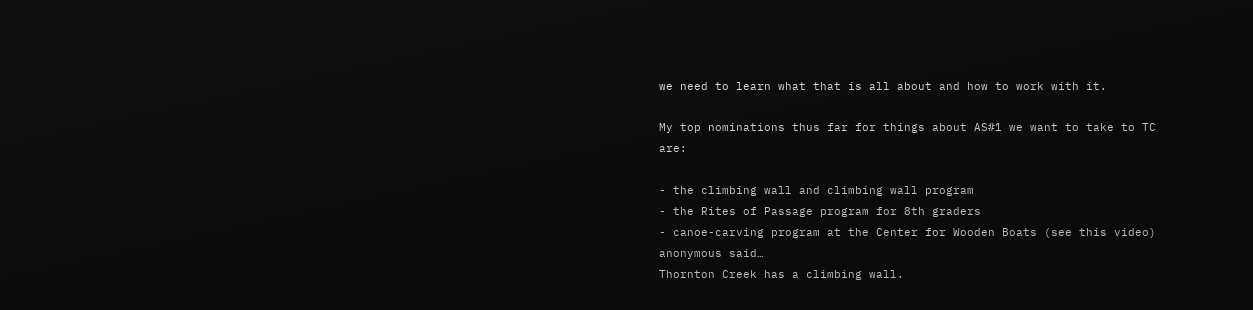we need to learn what that is all about and how to work with it.

My top nominations thus far for things about AS#1 we want to take to TC are:

- the climbing wall and climbing wall program
- the Rites of Passage program for 8th graders
- canoe-carving program at the Center for Wooden Boats (see this video)
anonymous said…
Thornton Creek has a climbing wall.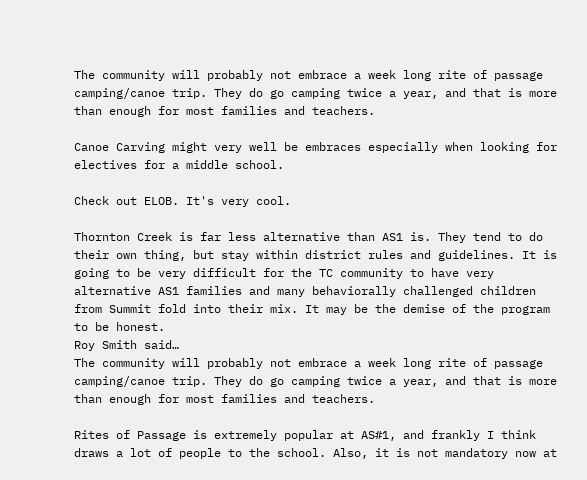The community will probably not embrace a week long rite of passage camping/canoe trip. They do go camping twice a year, and that is more than enough for most families and teachers.

Canoe Carving might very well be embraces especially when looking for electives for a middle school.

Check out ELOB. It's very cool.

Thornton Creek is far less alternative than AS1 is. They tend to do their own thing, but stay within district rules and guidelines. It is going to be very difficult for the TC community to have very alternative AS1 families and many behaviorally challenged children from Summit fold into their mix. It may be the demise of the program to be honest.
Roy Smith said…
The community will probably not embrace a week long rite of passage camping/canoe trip. They do go camping twice a year, and that is more than enough for most families and teachers.

Rites of Passage is extremely popular at AS#1, and frankly I think draws a lot of people to the school. Also, it is not mandatory now at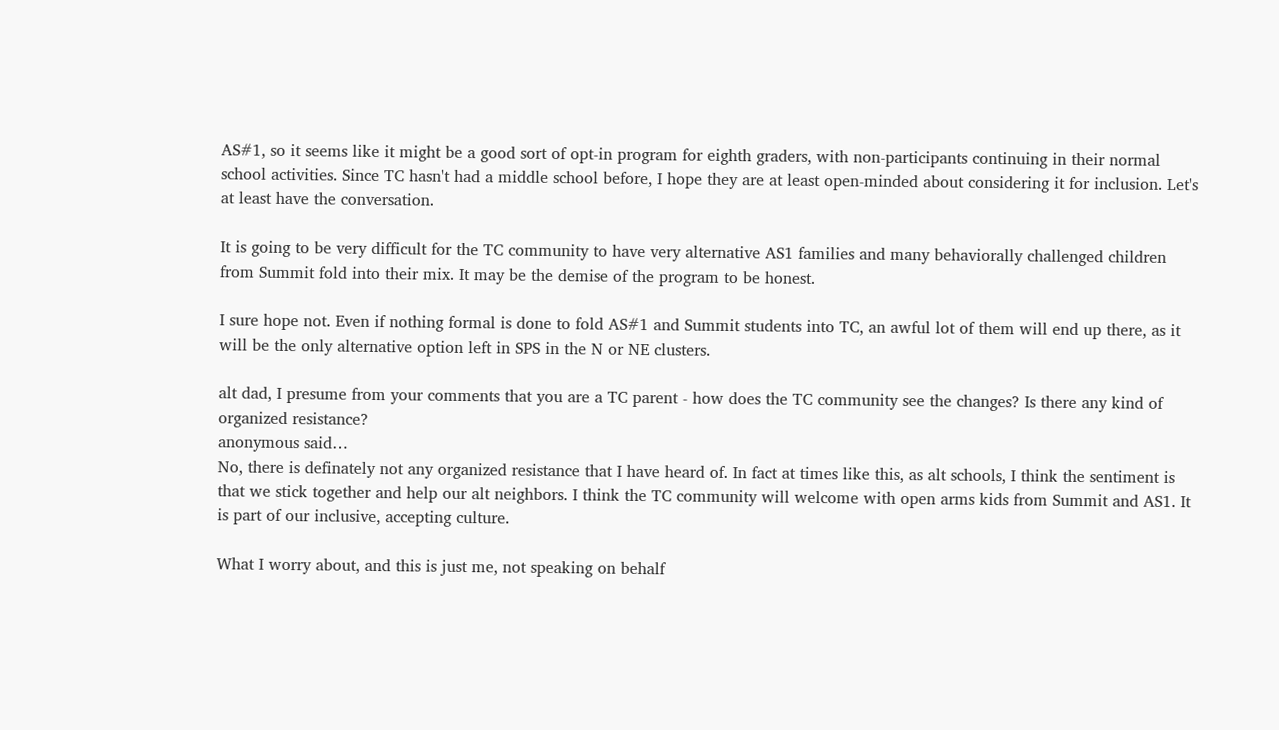AS#1, so it seems like it might be a good sort of opt-in program for eighth graders, with non-participants continuing in their normal school activities. Since TC hasn't had a middle school before, I hope they are at least open-minded about considering it for inclusion. Let's at least have the conversation.

It is going to be very difficult for the TC community to have very alternative AS1 families and many behaviorally challenged children from Summit fold into their mix. It may be the demise of the program to be honest.

I sure hope not. Even if nothing formal is done to fold AS#1 and Summit students into TC, an awful lot of them will end up there, as it will be the only alternative option left in SPS in the N or NE clusters.

alt dad, I presume from your comments that you are a TC parent - how does the TC community see the changes? Is there any kind of organized resistance?
anonymous said…
No, there is definately not any organized resistance that I have heard of. In fact at times like this, as alt schools, I think the sentiment is that we stick together and help our alt neighbors. I think the TC community will welcome with open arms kids from Summit and AS1. It is part of our inclusive, accepting culture.

What I worry about, and this is just me, not speaking on behalf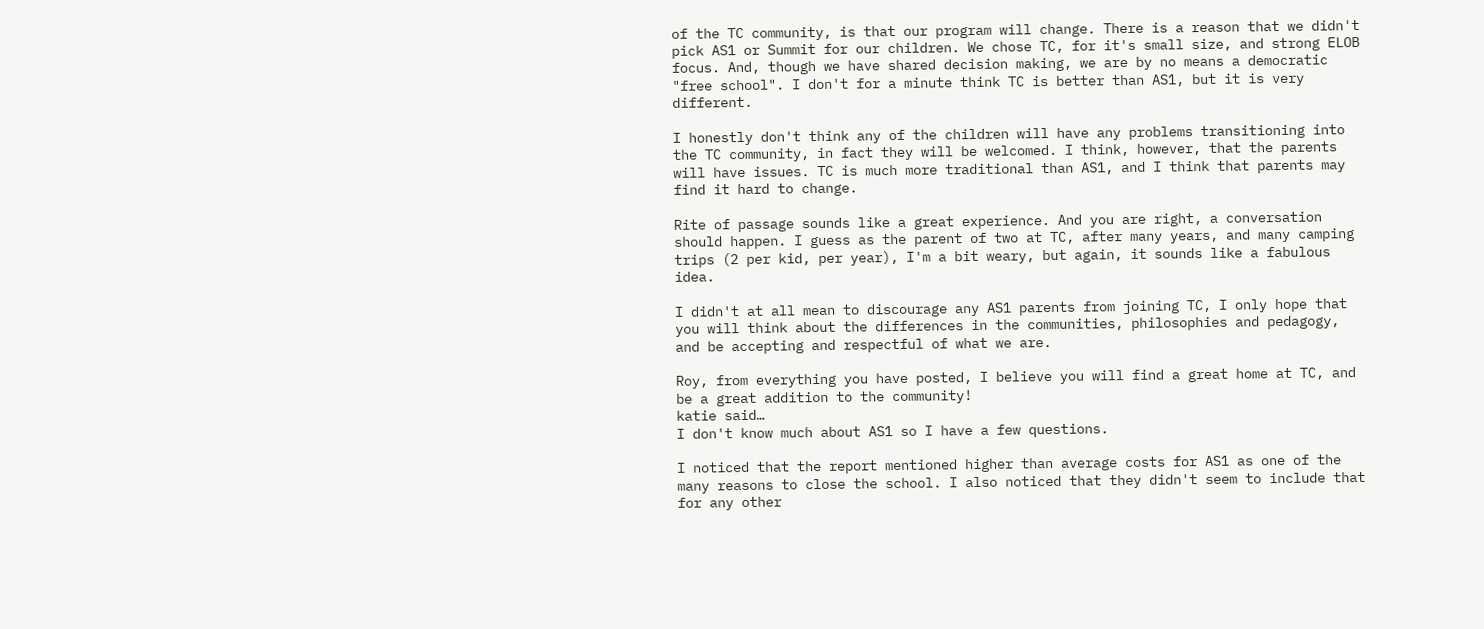of the TC community, is that our program will change. There is a reason that we didn't pick AS1 or Summit for our children. We chose TC, for it's small size, and strong ELOB focus. And, though we have shared decision making, we are by no means a democratic "free school". I don't for a minute think TC is better than AS1, but it is very different.

I honestly don't think any of the children will have any problems transitioning into the TC community, in fact they will be welcomed. I think, however, that the parents will have issues. TC is much more traditional than AS1, and I think that parents may find it hard to change.

Rite of passage sounds like a great experience. And you are right, a conversation should happen. I guess as the parent of two at TC, after many years, and many camping trips (2 per kid, per year), I'm a bit weary, but again, it sounds like a fabulous idea.

I didn't at all mean to discourage any AS1 parents from joining TC, I only hope that you will think about the differences in the communities, philosophies and pedagogy, and be accepting and respectful of what we are.

Roy, from everything you have posted, I believe you will find a great home at TC, and be a great addition to the community!
katie said…
I don't know much about AS1 so I have a few questions.

I noticed that the report mentioned higher than average costs for AS1 as one of the many reasons to close the school. I also noticed that they didn't seem to include that for any other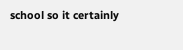school so it certainly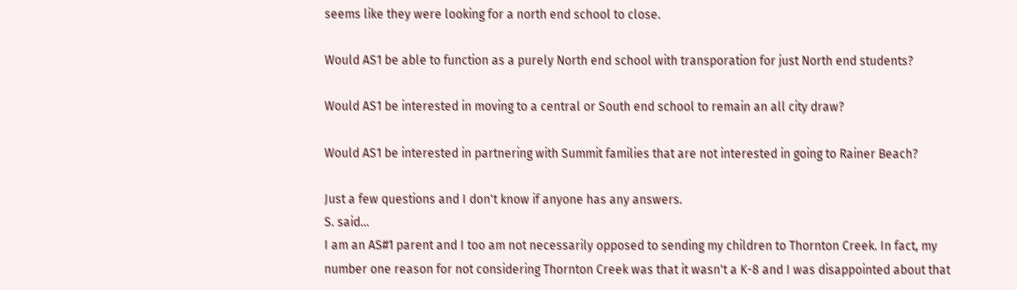seems like they were looking for a north end school to close.

Would AS1 be able to function as a purely North end school with transporation for just North end students?

Would AS1 be interested in moving to a central or South end school to remain an all city draw?

Would AS1 be interested in partnering with Summit families that are not interested in going to Rainer Beach?

Just a few questions and I don't know if anyone has any answers.
S. said…
I am an AS#1 parent and I too am not necessarily opposed to sending my children to Thornton Creek. In fact, my number one reason for not considering Thornton Creek was that it wasn't a K-8 and I was disappointed about that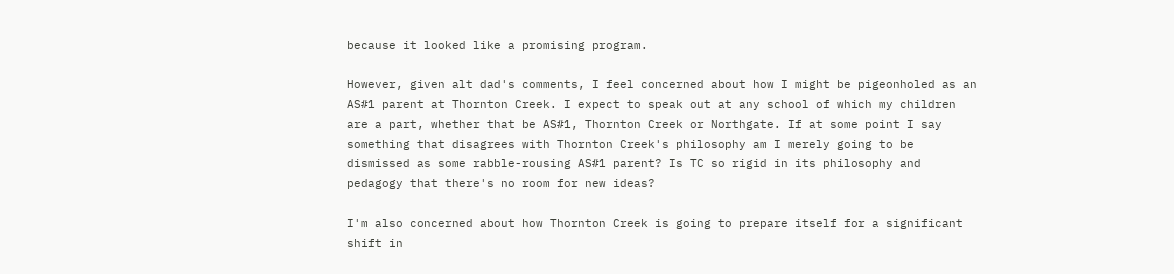because it looked like a promising program.

However, given alt dad's comments, I feel concerned about how I might be pigeonholed as an AS#1 parent at Thornton Creek. I expect to speak out at any school of which my children are a part, whether that be AS#1, Thornton Creek or Northgate. If at some point I say something that disagrees with Thornton Creek's philosophy am I merely going to be dismissed as some rabble-rousing AS#1 parent? Is TC so rigid in its philosophy and pedagogy that there's no room for new ideas?

I'm also concerned about how Thornton Creek is going to prepare itself for a significant shift in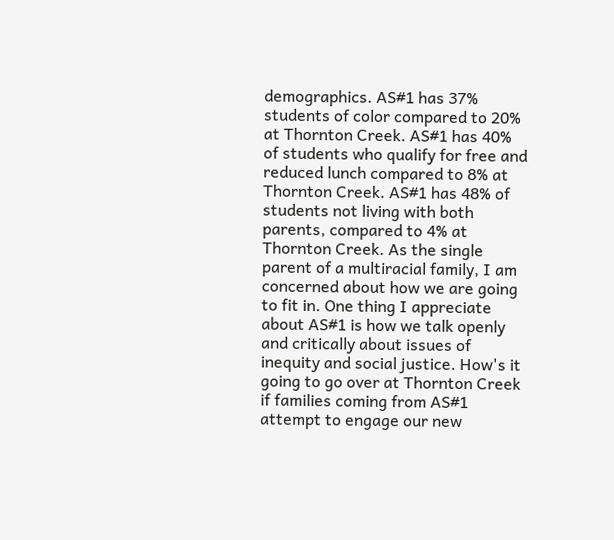demographics. AS#1 has 37% students of color compared to 20% at Thornton Creek. AS#1 has 40% of students who qualify for free and reduced lunch compared to 8% at Thornton Creek. AS#1 has 48% of students not living with both parents, compared to 4% at Thornton Creek. As the single parent of a multiracial family, I am concerned about how we are going to fit in. One thing I appreciate about AS#1 is how we talk openly and critically about issues of inequity and social justice. How's it going to go over at Thornton Creek if families coming from AS#1 attempt to engage our new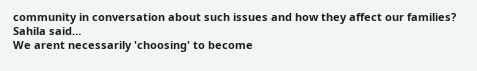community in conversation about such issues and how they affect our families?
Sahila said…
We arent necessarily 'choosing' to become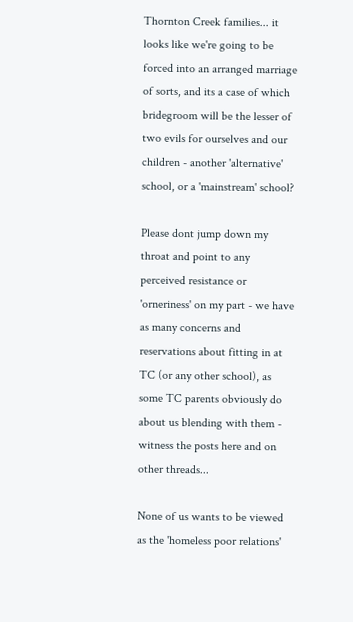Thornton Creek families... it looks like we're going to be forced into an arranged marriage of sorts, and its a case of which bridegroom will be the lesser of two evils for ourselves and our children - another 'alternative' school, or a 'mainstream' school?

Please dont jump down my throat and point to any perceived resistance or 'orneriness' on my part - we have as many concerns and reservations about fitting in at TC (or any other school), as some TC parents obviously do about us blending with them - witness the posts here and on other threads...

None of us wants to be viewed as the 'homeless poor relations'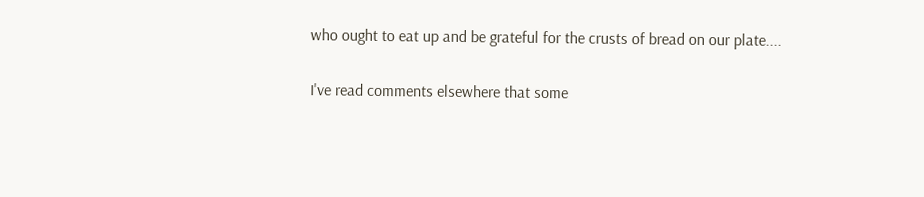who ought to eat up and be grateful for the crusts of bread on our plate....

I've read comments elsewhere that some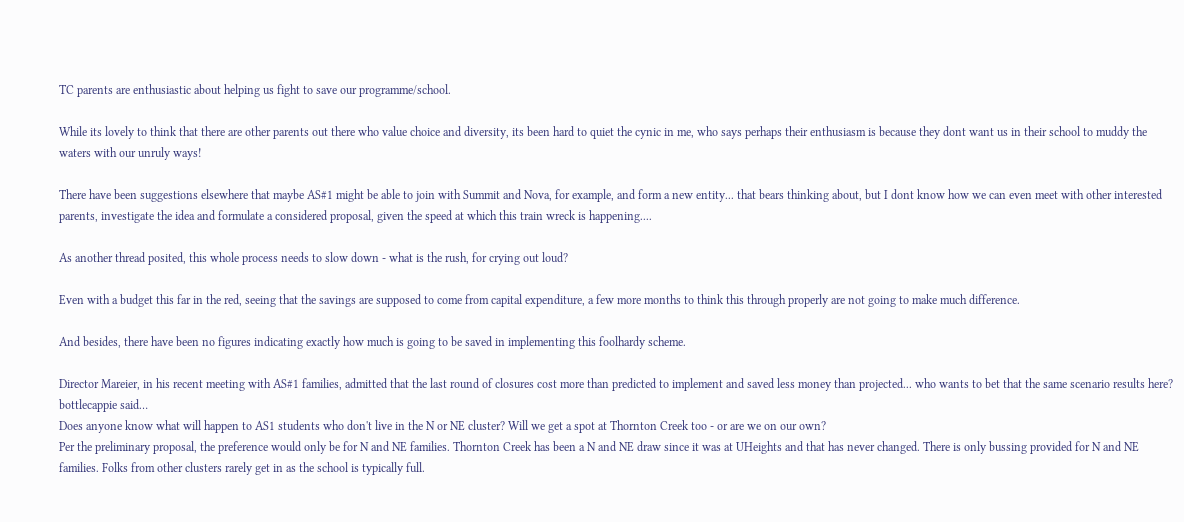TC parents are enthusiastic about helping us fight to save our programme/school.

While its lovely to think that there are other parents out there who value choice and diversity, its been hard to quiet the cynic in me, who says perhaps their enthusiasm is because they dont want us in their school to muddy the waters with our unruly ways!

There have been suggestions elsewhere that maybe AS#1 might be able to join with Summit and Nova, for example, and form a new entity... that bears thinking about, but I dont know how we can even meet with other interested parents, investigate the idea and formulate a considered proposal, given the speed at which this train wreck is happening....

As another thread posited, this whole process needs to slow down - what is the rush, for crying out loud?

Even with a budget this far in the red, seeing that the savings are supposed to come from capital expenditure, a few more months to think this through properly are not going to make much difference.

And besides, there have been no figures indicating exactly how much is going to be saved in implementing this foolhardy scheme.

Director Mareier, in his recent meeting with AS#1 families, admitted that the last round of closures cost more than predicted to implement and saved less money than projected... who wants to bet that the same scenario results here?
bottlecappie said…
Does anyone know what will happen to AS1 students who don't live in the N or NE cluster? Will we get a spot at Thornton Creek too - or are we on our own?
Per the preliminary proposal, the preference would only be for N and NE families. Thornton Creek has been a N and NE draw since it was at UHeights and that has never changed. There is only bussing provided for N and NE families. Folks from other clusters rarely get in as the school is typically full.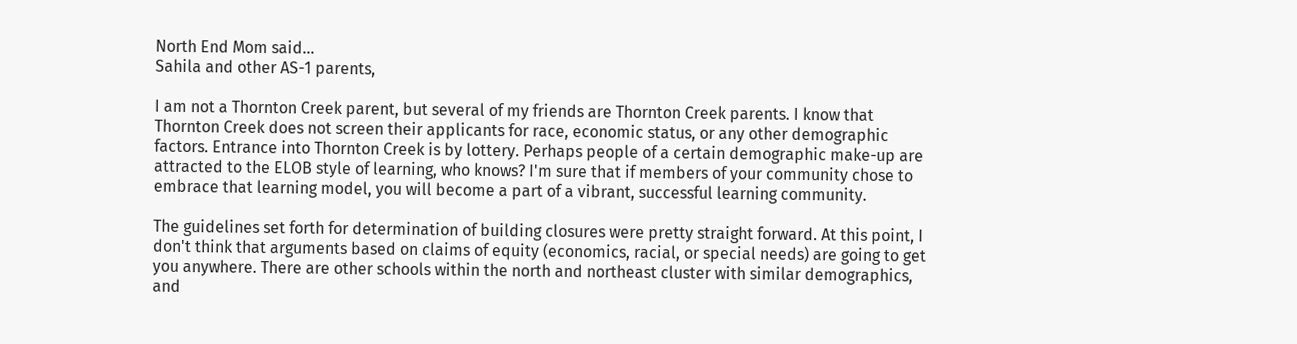North End Mom said…
Sahila and other AS-1 parents,

I am not a Thornton Creek parent, but several of my friends are Thornton Creek parents. I know that Thornton Creek does not screen their applicants for race, economic status, or any other demographic factors. Entrance into Thornton Creek is by lottery. Perhaps people of a certain demographic make-up are attracted to the ELOB style of learning, who knows? I'm sure that if members of your community chose to embrace that learning model, you will become a part of a vibrant, successful learning community.

The guidelines set forth for determination of building closures were pretty straight forward. At this point, I don't think that arguments based on claims of equity (economics, racial, or special needs) are going to get you anywhere. There are other schools within the north and northeast cluster with similar demographics, and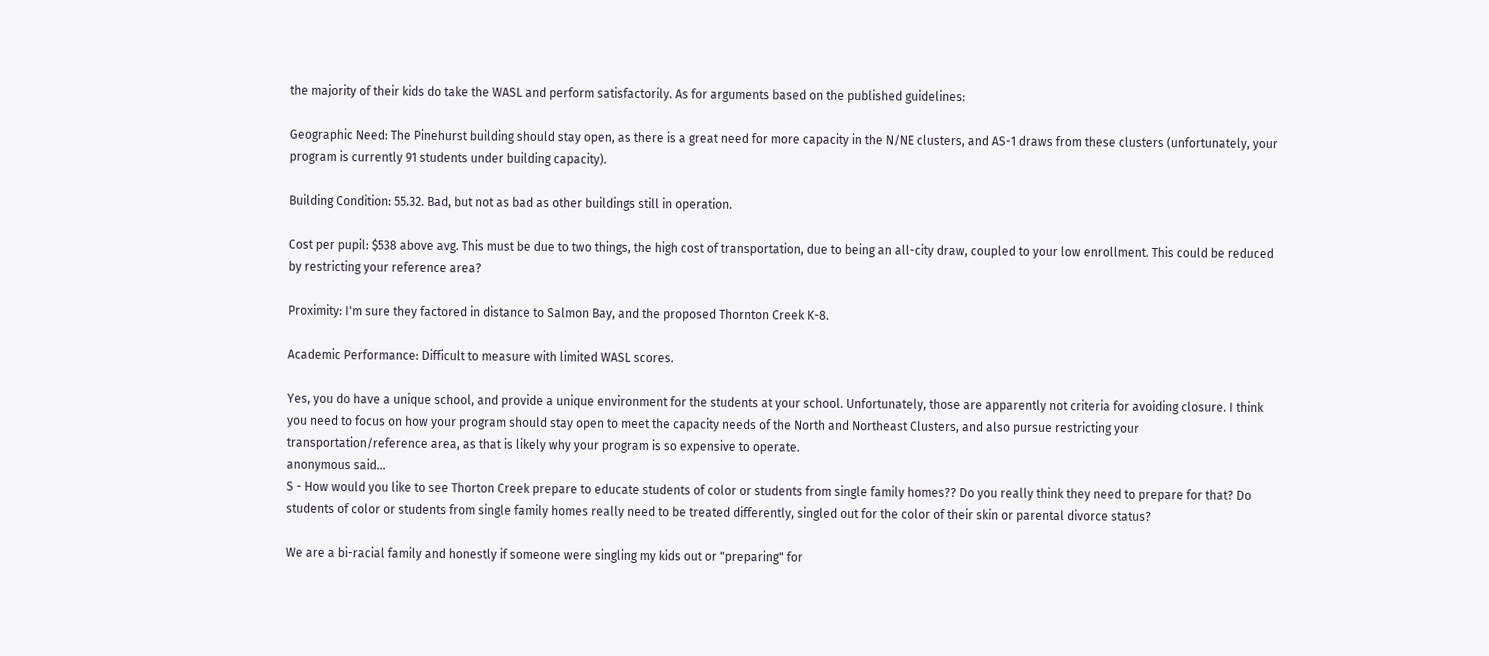the majority of their kids do take the WASL and perform satisfactorily. As for arguments based on the published guidelines:

Geographic Need: The Pinehurst building should stay open, as there is a great need for more capacity in the N/NE clusters, and AS-1 draws from these clusters (unfortunately, your program is currently 91 students under building capacity).

Building Condition: 55.32. Bad, but not as bad as other buildings still in operation.

Cost per pupil: $538 above avg. This must be due to two things, the high cost of transportation, due to being an all-city draw, coupled to your low enrollment. This could be reduced by restricting your reference area?

Proximity: I'm sure they factored in distance to Salmon Bay, and the proposed Thornton Creek K-8.

Academic Performance: Difficult to measure with limited WASL scores.

Yes, you do have a unique school, and provide a unique environment for the students at your school. Unfortunately, those are apparently not criteria for avoiding closure. I think you need to focus on how your program should stay open to meet the capacity needs of the North and Northeast Clusters, and also pursue restricting your transportation/reference area, as that is likely why your program is so expensive to operate.
anonymous said…
S - How would you like to see Thorton Creek prepare to educate students of color or students from single family homes?? Do you really think they need to prepare for that? Do students of color or students from single family homes really need to be treated differently, singled out for the color of their skin or parental divorce status?

We are a bi-racial family and honestly if someone were singling my kids out or "preparing" for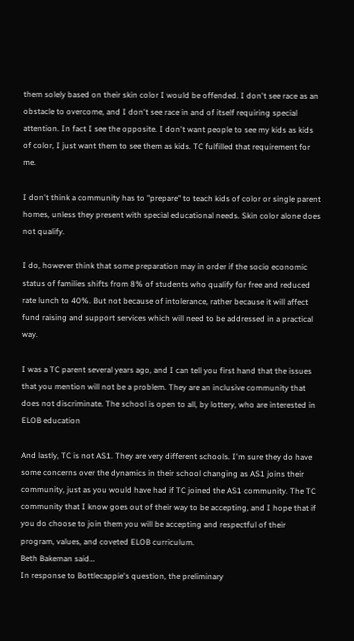them solely based on their skin color I would be offended. I don't see race as an obstacle to overcome, and I don't see race in and of itself requiring special attention. In fact I see the opposite. I don't want people to see my kids as kids of color, I just want them to see them as kids. TC fulfilled that requirement for me.

I don't think a community has to "prepare" to teach kids of color or single parent homes, unless they present with special educational needs. Skin color alone does not qualify.

I do, however think that some preparation may in order if the socio economic status of families shifts from 8% of students who qualify for free and reduced rate lunch to 40%. But not because of intolerance, rather because it will affect fund raising and support services which will need to be addressed in a practical way.

I was a TC parent several years ago, and I can tell you first hand that the issues that you mention will not be a problem. They are an inclusive community that does not discriminate. The school is open to all, by lottery, who are interested in ELOB education

And lastly, TC is not AS1. They are very different schools. I'm sure they do have some concerns over the dynamics in their school changing as AS1 joins their community, just as you would have had if TC joined the AS1 community. The TC community that I know goes out of their way to be accepting, and I hope that if you do choose to join them you will be accepting and respectful of their program, values, and coveted ELOB curriculum.
Beth Bakeman said…
In response to Bottlecappie's question, the preliminary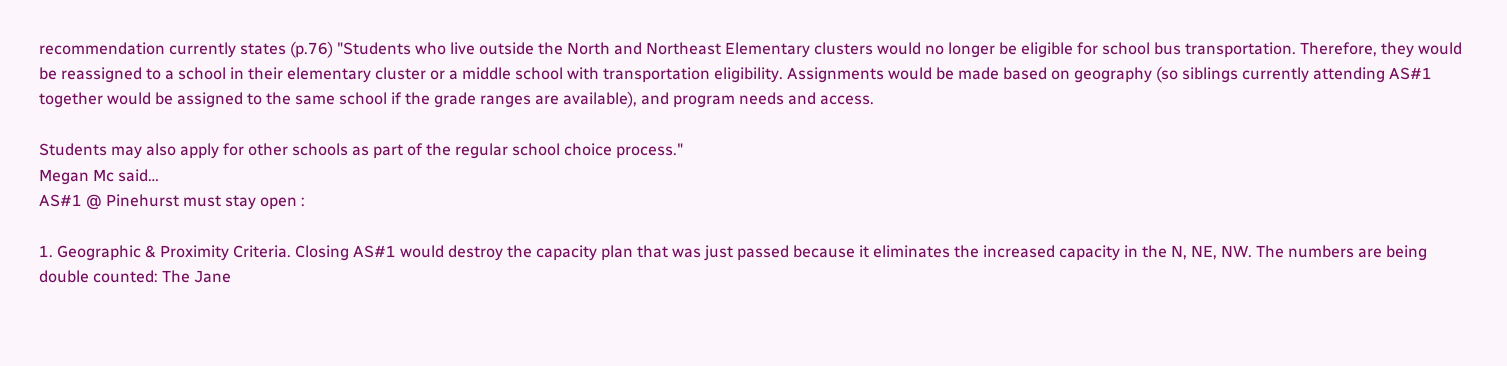recommendation currently states (p.76) "Students who live outside the North and Northeast Elementary clusters would no longer be eligible for school bus transportation. Therefore, they would be reassigned to a school in their elementary cluster or a middle school with transportation eligibility. Assignments would be made based on geography (so siblings currently attending AS#1 together would be assigned to the same school if the grade ranges are available), and program needs and access.

Students may also apply for other schools as part of the regular school choice process."
Megan Mc said…
AS#1 @ Pinehurst must stay open :

1. Geographic & Proximity Criteria. Closing AS#1 would destroy the capacity plan that was just passed because it eliminates the increased capacity in the N, NE, NW. The numbers are being double counted: The Jane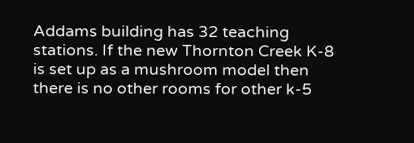Addams building has 32 teaching stations. If the new Thornton Creek K-8 is set up as a mushroom model then there is no other rooms for other k-5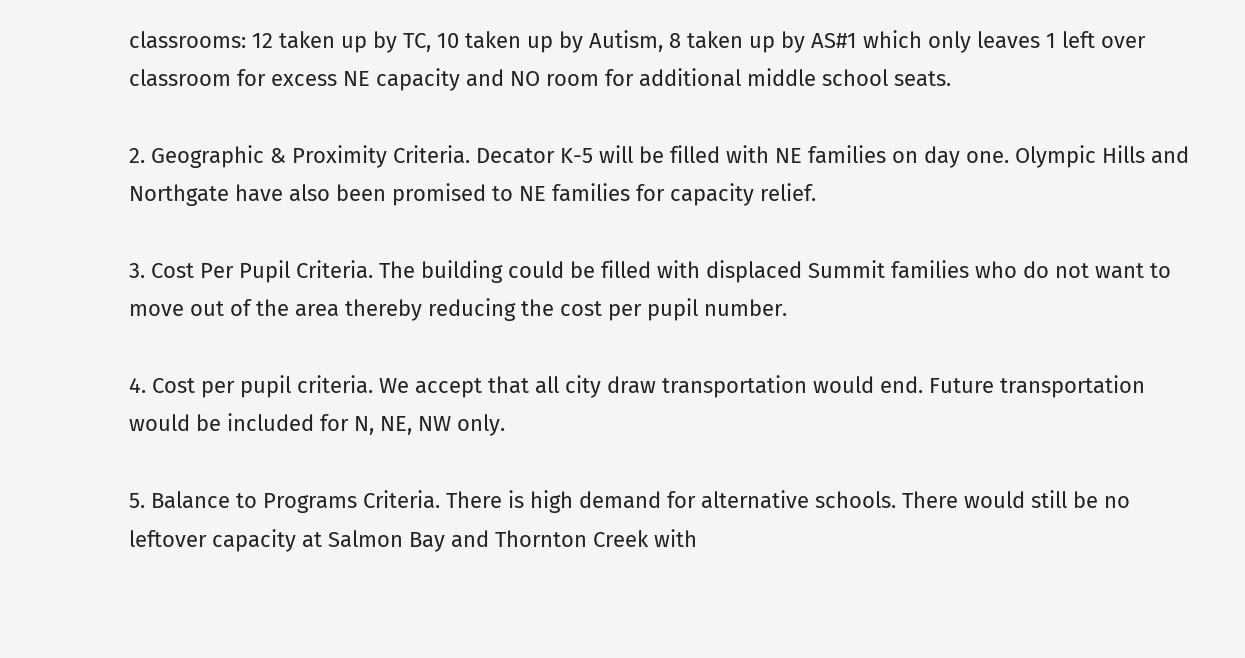classrooms: 12 taken up by TC, 10 taken up by Autism, 8 taken up by AS#1 which only leaves 1 left over classroom for excess NE capacity and NO room for additional middle school seats.

2. Geographic & Proximity Criteria. Decator K-5 will be filled with NE families on day one. Olympic Hills and Northgate have also been promised to NE families for capacity relief.

3. Cost Per Pupil Criteria. The building could be filled with displaced Summit families who do not want to move out of the area thereby reducing the cost per pupil number.

4. Cost per pupil criteria. We accept that all city draw transportation would end. Future transportation would be included for N, NE, NW only.

5. Balance to Programs Criteria. There is high demand for alternative schools. There would still be no leftover capacity at Salmon Bay and Thornton Creek with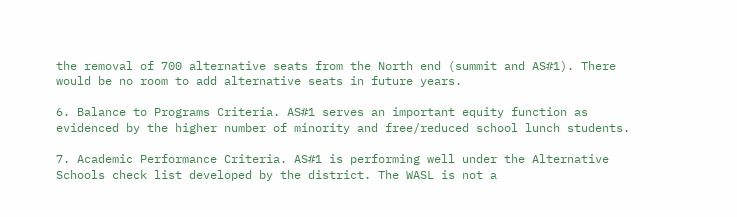the removal of 700 alternative seats from the North end (summit and AS#1). There would be no room to add alternative seats in future years.

6. Balance to Programs Criteria. AS#1 serves an important equity function as evidenced by the higher number of minority and free/reduced school lunch students.

7. Academic Performance Criteria. AS#1 is performing well under the Alternative Schools check list developed by the district. The WASL is not a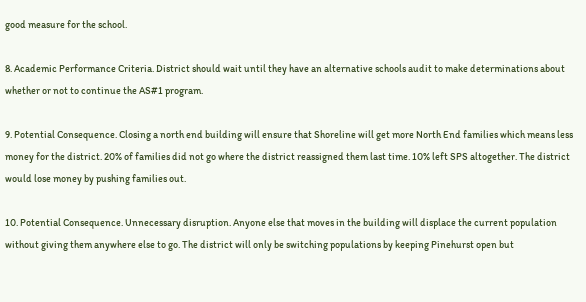good measure for the school.

8. Academic Performance Criteria. District should wait until they have an alternative schools audit to make determinations about whether or not to continue the AS#1 program.

9. Potential Consequence. Closing a north end building will ensure that Shoreline will get more North End families which means less money for the district. 20% of families did not go where the district reassigned them last time. 10% left SPS altogether. The district would lose money by pushing families out.

10. Potential Consequence. Unnecessary disruption. Anyone else that moves in the building will displace the current population without giving them anywhere else to go. The district will only be switching populations by keeping Pinehurst open but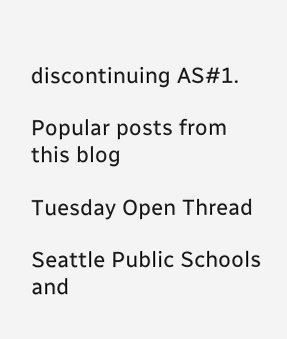discontinuing AS#1.

Popular posts from this blog

Tuesday Open Thread

Seattle Public Schools and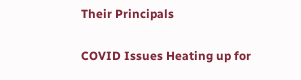Their Principals

COVID Issues Heating up for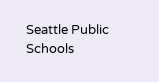Seattle Public Schools